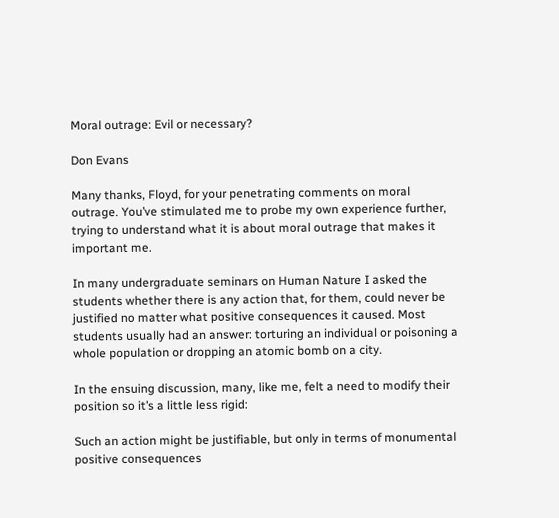Moral outrage: Evil or necessary?

Don Evans

Many thanks, Floyd, for your penetrating comments on moral outrage. You’ve stimulated me to probe my own experience further, trying to understand what it is about moral outrage that makes it important me.

In many undergraduate seminars on Human Nature I asked the students whether there is any action that, for them, could never be justified no matter what positive consequences it caused. Most students usually had an answer: torturing an individual or poisoning a whole population or dropping an atomic bomb on a city.

In the ensuing discussion, many, like me, felt a need to modify their position so it’s a little less rigid:

Such an action might be justifiable, but only in terms of monumental positive consequences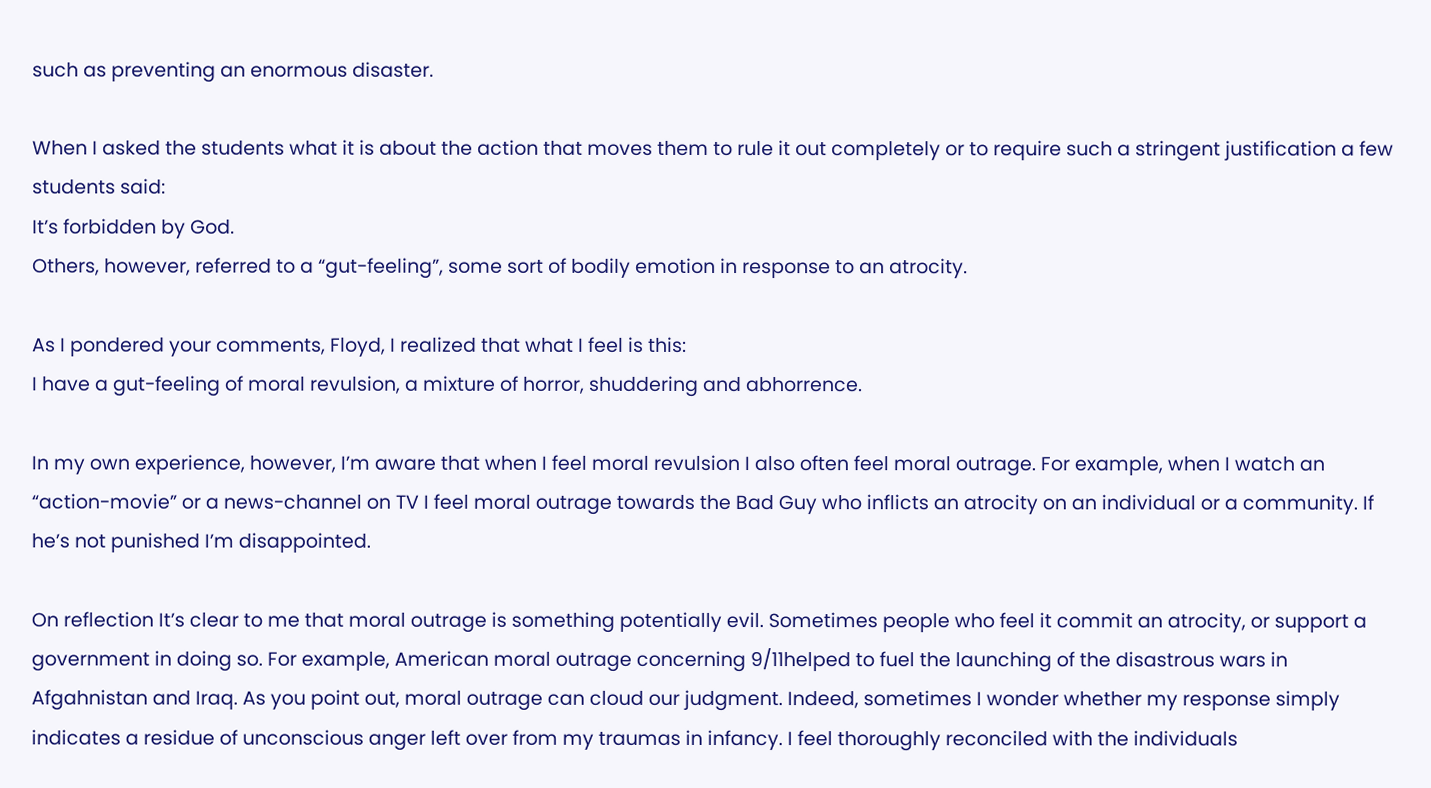such as preventing an enormous disaster.

When I asked the students what it is about the action that moves them to rule it out completely or to require such a stringent justification a few students said:
It’s forbidden by God.
Others, however, referred to a “gut-feeling”, some sort of bodily emotion in response to an atrocity.

As I pondered your comments, Floyd, I realized that what I feel is this:
I have a gut-feeling of moral revulsion, a mixture of horror, shuddering and abhorrence.

In my own experience, however, I’m aware that when I feel moral revulsion I also often feel moral outrage. For example, when I watch an “action-movie” or a news-channel on TV I feel moral outrage towards the Bad Guy who inflicts an atrocity on an individual or a community. If he’s not punished I’m disappointed.

On reflection It’s clear to me that moral outrage is something potentially evil. Sometimes people who feel it commit an atrocity, or support a government in doing so. For example, American moral outrage concerning 9/11helped to fuel the launching of the disastrous wars in Afgahnistan and Iraq. As you point out, moral outrage can cloud our judgment. Indeed, sometimes I wonder whether my response simply indicates a residue of unconscious anger left over from my traumas in infancy. I feel thoroughly reconciled with the individuals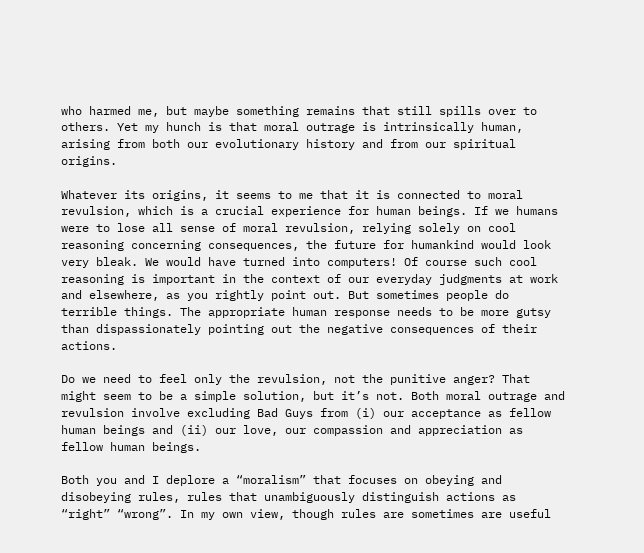who harmed me, but maybe something remains that still spills over to others. Yet my hunch is that moral outrage is intrinsically human, arising from both our evolutionary history and from our spiritual origins.

Whatever its origins, it seems to me that it is connected to moral revulsion, which is a crucial experience for human beings. If we humans were to lose all sense of moral revulsion, relying solely on cool reasoning concerning consequences, the future for humankind would look very bleak. We would have turned into computers! Of course such cool reasoning is important in the context of our everyday judgments at work and elsewhere, as you rightly point out. But sometimes people do terrible things. The appropriate human response needs to be more gutsy than dispassionately pointing out the negative consequences of their actions.

Do we need to feel only the revulsion, not the punitive anger? That might seem to be a simple solution, but it’s not. Both moral outrage and revulsion involve excluding Bad Guys from (i) our acceptance as fellow human beings and (ii) our love, our compassion and appreciation as fellow human beings.

Both you and I deplore a “moralism” that focuses on obeying and disobeying rules, rules that unambiguously distinguish actions as “right” “wrong”. In my own view, though rules are sometimes are useful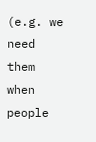(e.g. we need them when people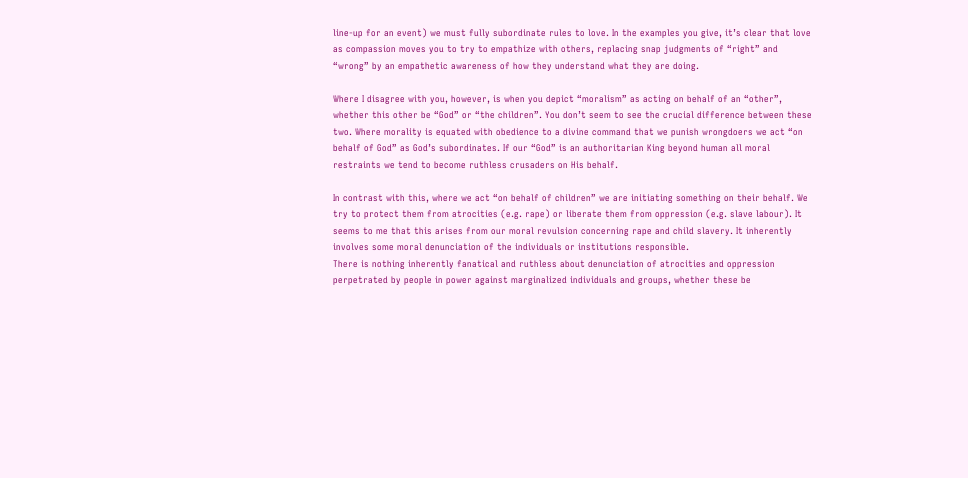line-up for an event) we must fully subordinate rules to love. In the examples you give, it’s clear that love as compassion moves you to try to empathize with others, replacing snap judgments of “right” and “wrong” by an empathetic awareness of how they understand what they are doing.

Where I disagree with you, however, is when you depict “moralism” as acting on behalf of an “other”, whether this other be “God” or “the children”. You don’t seem to see the crucial difference between these two. Where morality is equated with obedience to a divine command that we punish wrongdoers we act “on behalf of God” as God’s subordinates. If our “God” is an authoritarian King beyond human all moral restraints we tend to become ruthless crusaders on His behalf.

In contrast with this, where we act “on behalf of children” we are initiating something on their behalf. We try to protect them from atrocities (e.g. rape) or liberate them from oppression (e.g. slave labour). It seems to me that this arises from our moral revulsion concerning rape and child slavery. It inherently involves some moral denunciation of the individuals or institutions responsible.
There is nothing inherently fanatical and ruthless about denunciation of atrocities and oppression perpetrated by people in power against marginalized individuals and groups, whether these be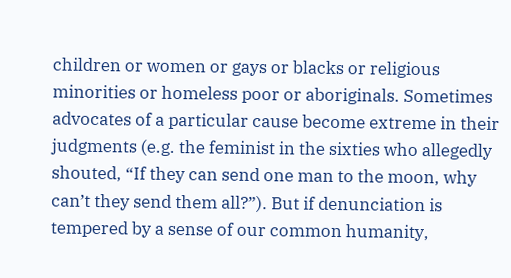children or women or gays or blacks or religious minorities or homeless poor or aboriginals. Sometimes advocates of a particular cause become extreme in their judgments (e.g. the feminist in the sixties who allegedly shouted, “If they can send one man to the moon, why can’t they send them all?”). But if denunciation is tempered by a sense of our common humanity,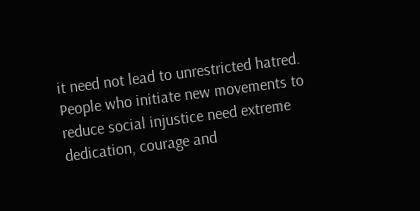it need not lead to unrestricted hatred. People who initiate new movements to reduce social injustice need extreme dedication, courage and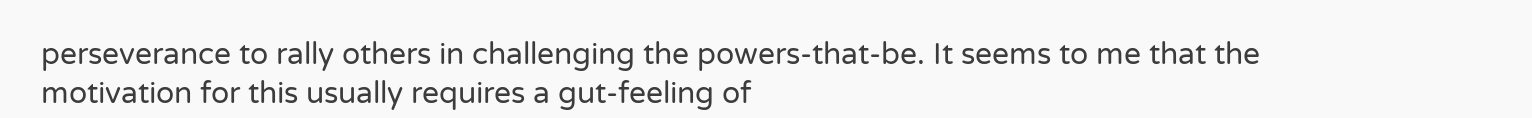perseverance to rally others in challenging the powers-that-be. It seems to me that the motivation for this usually requires a gut-feeling of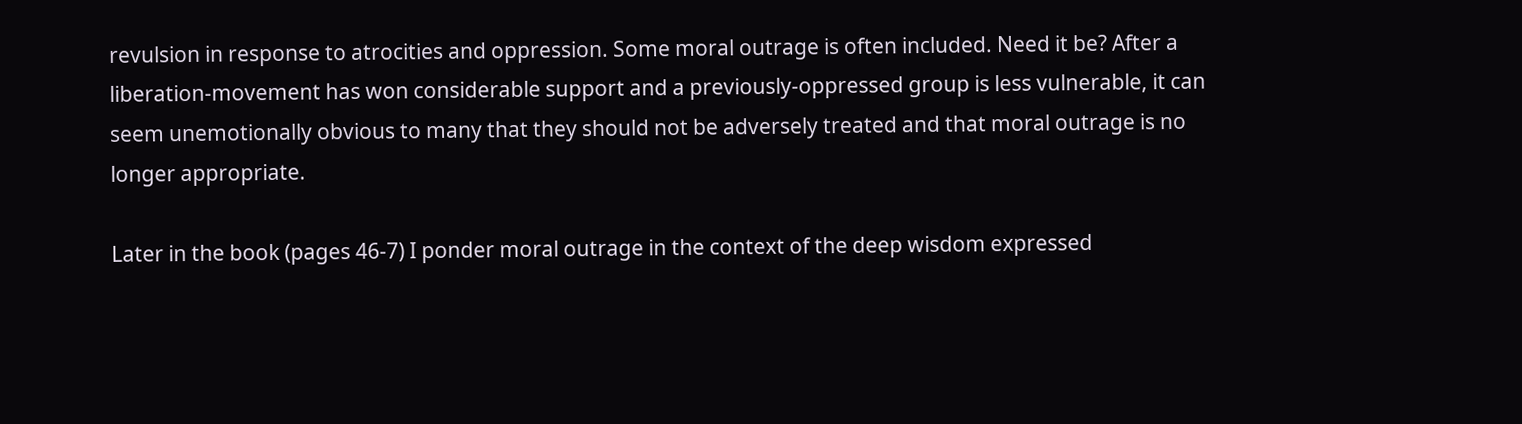revulsion in response to atrocities and oppression. Some moral outrage is often included. Need it be? After a liberation-movement has won considerable support and a previously-oppressed group is less vulnerable, it can seem unemotionally obvious to many that they should not be adversely treated and that moral outrage is no longer appropriate.

Later in the book (pages 46-7) I ponder moral outrage in the context of the deep wisdom expressed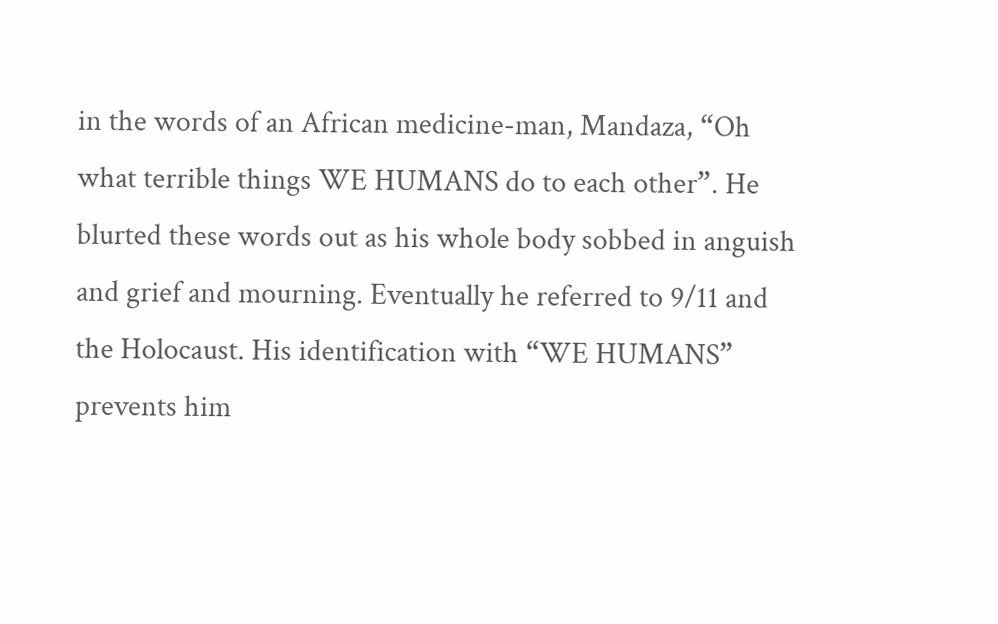in the words of an African medicine-man, Mandaza, “Oh what terrible things WE HUMANS do to each other”. He blurted these words out as his whole body sobbed in anguish and grief and mourning. Eventually he referred to 9/11 and the Holocaust. His identification with “WE HUMANS” prevents him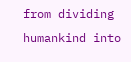from dividing humankind into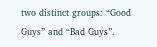two distinct groups: “Good Guys” and “Bad Guys”.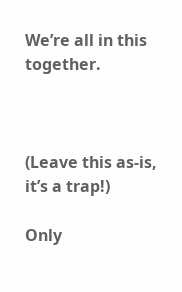We’re all in this together.



(Leave this as-is, it’s a trap!)

Only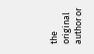the original author or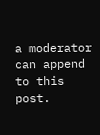a moderator can append to this post.